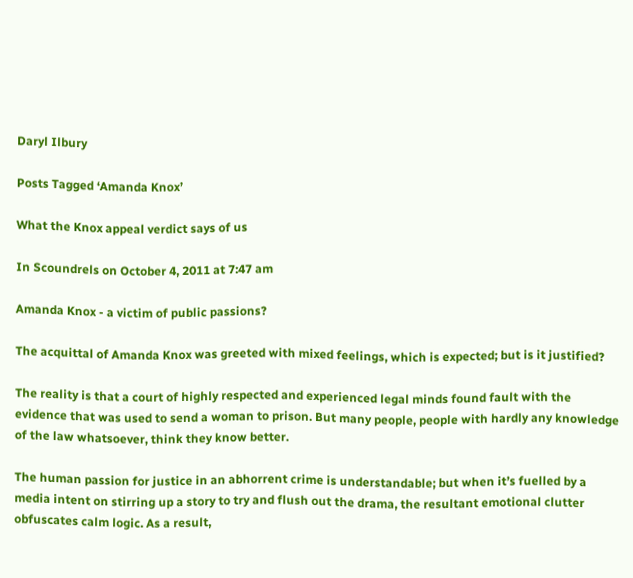Daryl Ilbury

Posts Tagged ‘Amanda Knox’

What the Knox appeal verdict says of us

In Scoundrels on October 4, 2011 at 7:47 am

Amanda Knox - a victim of public passions?

The acquittal of Amanda Knox was greeted with mixed feelings, which is expected; but is it justified?

The reality is that a court of highly respected and experienced legal minds found fault with the evidence that was used to send a woman to prison. But many people, people with hardly any knowledge of the law whatsoever, think they know better.

The human passion for justice in an abhorrent crime is understandable; but when it’s fuelled by a media intent on stirring up a story to try and flush out the drama, the resultant emotional clutter obfuscates calm logic. As a result,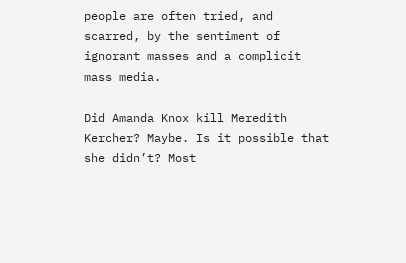people are often tried, and scarred, by the sentiment of ignorant masses and a complicit mass media.

Did Amanda Knox kill Meredith Kercher? Maybe. Is it possible that she didn’t? Most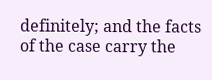definitely; and the facts of the case carry the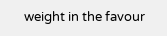weight in the favour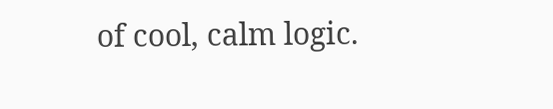of cool, calm logic.